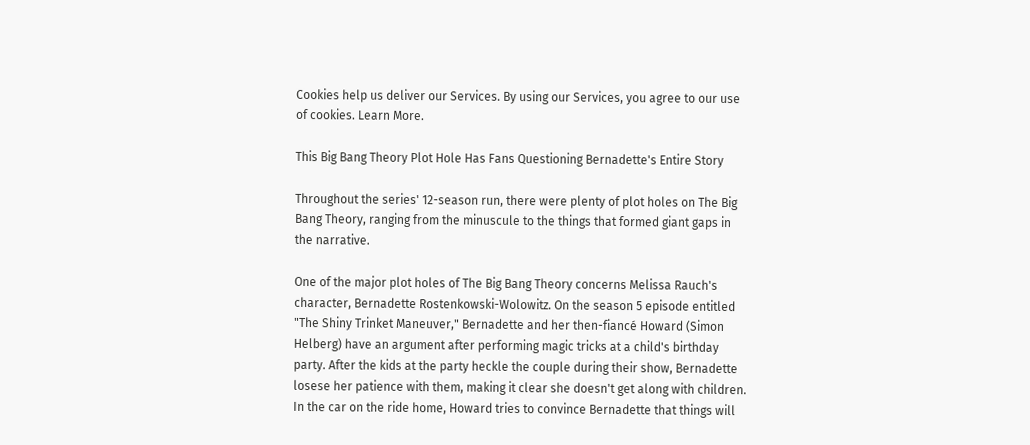Cookies help us deliver our Services. By using our Services, you agree to our use of cookies. Learn More.

This Big Bang Theory Plot Hole Has Fans Questioning Bernadette's Entire Story

Throughout the series' 12-season run, there were plenty of plot holes on The Big Bang Theory, ranging from the minuscule to the things that formed giant gaps in the narrative.

One of the major plot holes of The Big Bang Theory concerns Melissa Rauch's character, Bernadette Rostenkowski-Wolowitz. On the season 5 episode entitled "The Shiny Trinket Maneuver," Bernadette and her then-fiancé Howard (Simon Helberg) have an argument after performing magic tricks at a child's birthday party. After the kids at the party heckle the couple during their show, Bernadette losese her patience with them, making it clear she doesn't get along with children. In the car on the ride home, Howard tries to convince Bernadette that things will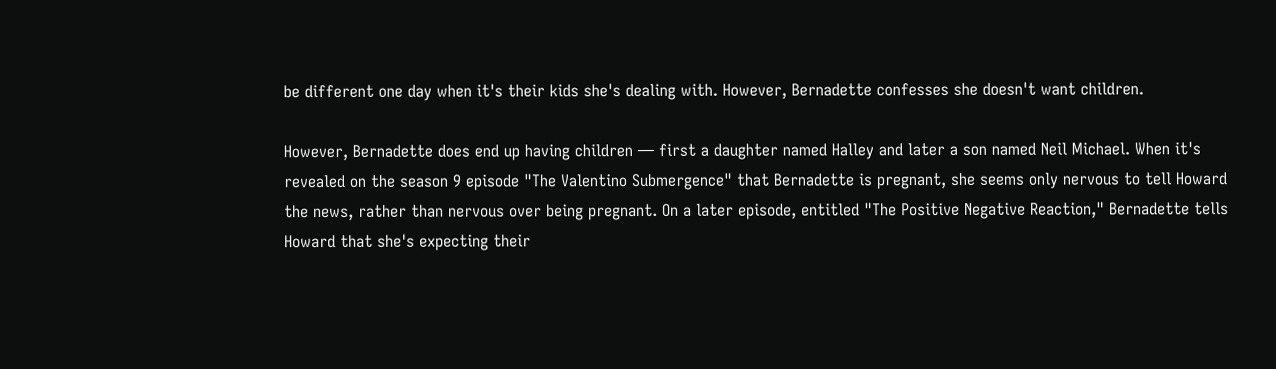be different one day when it's their kids she's dealing with. However, Bernadette confesses she doesn't want children.

However, Bernadette does end up having children — first a daughter named Halley and later a son named Neil Michael. When it's revealed on the season 9 episode "The Valentino Submergence" that Bernadette is pregnant, she seems only nervous to tell Howard the news, rather than nervous over being pregnant. On a later episode, entitled "The Positive Negative Reaction," Bernadette tells Howard that she's expecting their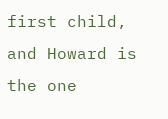first child, and Howard is the one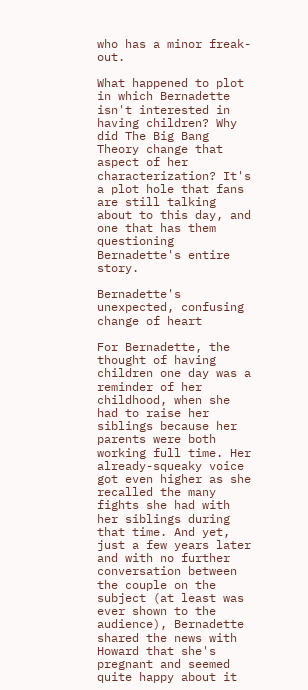who has a minor freak-out.

What happened to plot in which Bernadette isn't interested in having children? Why did The Big Bang Theory change that aspect of her characterization? It's a plot hole that fans are still talking about to this day, and one that has them questioning Bernadette's entire story.

Bernadette's unexpected, confusing change of heart

For Bernadette, the thought of having children one day was a reminder of her childhood, when she had to raise her siblings because her parents were both working full time. Her already-squeaky voice got even higher as she recalled the many fights she had with her siblings during that time. And yet, just a few years later and with no further conversation between the couple on the subject (at least was ever shown to the audience), Bernadette shared the news with Howard that she's pregnant and seemed quite happy about it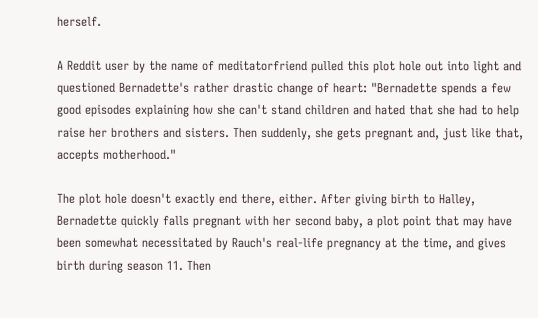herself.

A Reddit user by the name of meditatorfriend pulled this plot hole out into light and questioned Bernadette's rather drastic change of heart: "Bernadette spends a few good episodes explaining how she can't stand children and hated that she had to help raise her brothers and sisters. Then suddenly, she gets pregnant and, just like that, accepts motherhood."

The plot hole doesn't exactly end there, either. After giving birth to Halley, Bernadette quickly falls pregnant with her second baby, a plot point that may have been somewhat necessitated by Rauch's real-life pregnancy at the time, and gives birth during season 11. Then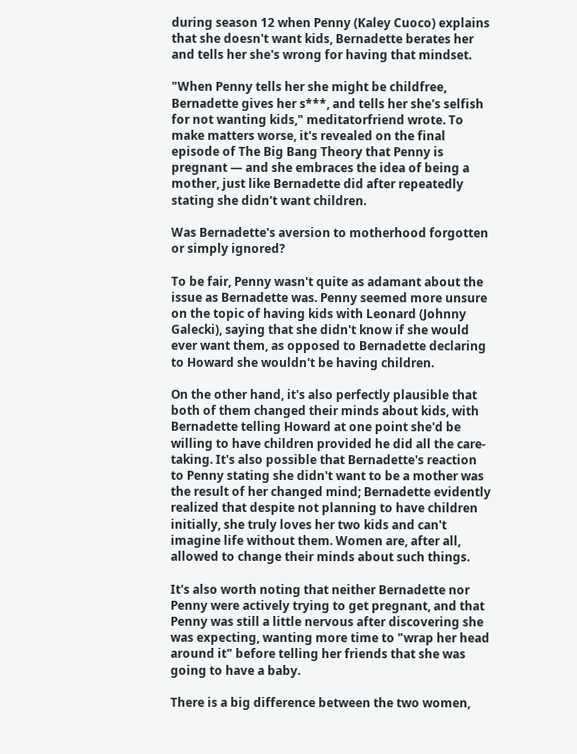during season 12 when Penny (Kaley Cuoco) explains that she doesn't want kids, Bernadette berates her and tells her she's wrong for having that mindset.

"When Penny tells her she might be childfree, Bernadette gives her s***, and tells her she's selfish for not wanting kids," meditatorfriend wrote. To make matters worse, it's revealed on the final episode of The Big Bang Theory that Penny is pregnant — and she embraces the idea of being a mother, just like Bernadette did after repeatedly stating she didn't want children.

Was Bernadette's aversion to motherhood forgotten or simply ignored?

To be fair, Penny wasn't quite as adamant about the issue as Bernadette was. Penny seemed more unsure on the topic of having kids with Leonard (Johnny Galecki), saying that she didn't know if she would ever want them, as opposed to Bernadette declaring to Howard she wouldn't be having children.

On the other hand, it's also perfectly plausible that both of them changed their minds about kids, with Bernadette telling Howard at one point she'd be willing to have children provided he did all the care-taking. It's also possible that Bernadette's reaction to Penny stating she didn't want to be a mother was the result of her changed mind; Bernadette evidently realized that despite not planning to have children initially, she truly loves her two kids and can't imagine life without them. Women are, after all, allowed to change their minds about such things.

It's also worth noting that neither Bernadette nor Penny were actively trying to get pregnant, and that Penny was still a little nervous after discovering she was expecting, wanting more time to "wrap her head around it" before telling her friends that she was going to have a baby.

There is a big difference between the two women,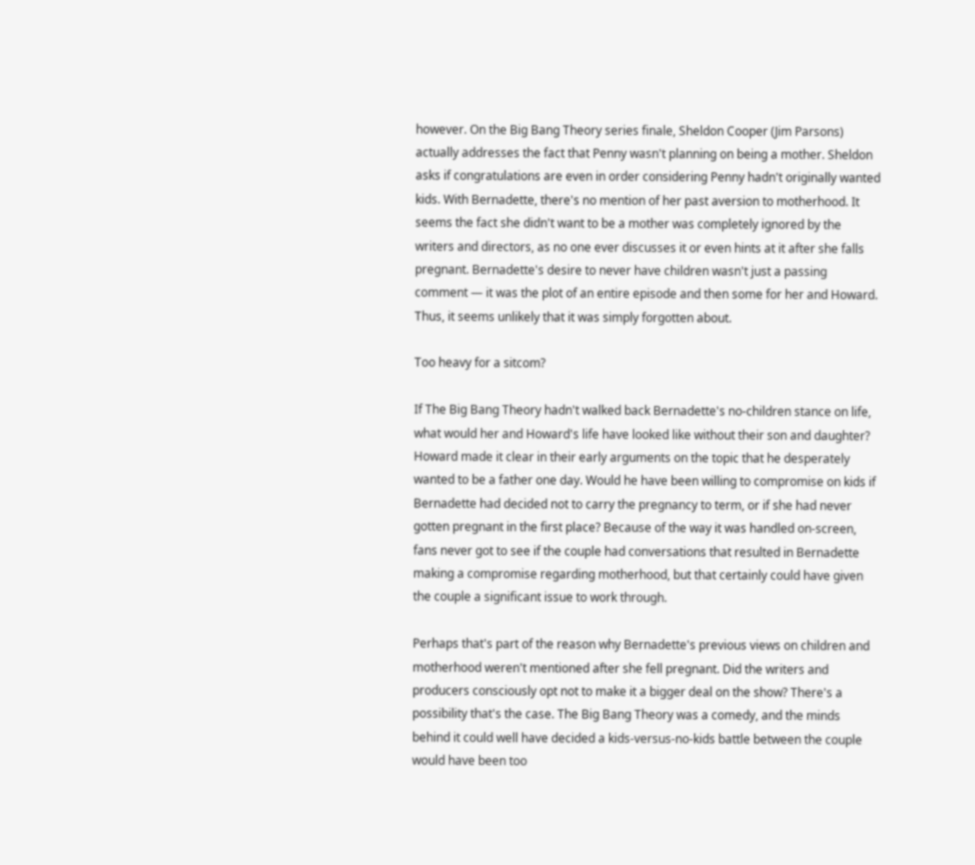however. On the Big Bang Theory series finale, Sheldon Cooper (Jim Parsons) actually addresses the fact that Penny wasn't planning on being a mother. Sheldon asks if congratulations are even in order considering Penny hadn't originally wanted kids. With Bernadette, there's no mention of her past aversion to motherhood. It seems the fact she didn't want to be a mother was completely ignored by the writers and directors, as no one ever discusses it or even hints at it after she falls pregnant. Bernadette's desire to never have children wasn't just a passing comment — it was the plot of an entire episode and then some for her and Howard. Thus, it seems unlikely that it was simply forgotten about.

Too heavy for a sitcom?

If The Big Bang Theory hadn't walked back Bernadette's no-children stance on life, what would her and Howard's life have looked like without their son and daughter? Howard made it clear in their early arguments on the topic that he desperately wanted to be a father one day. Would he have been willing to compromise on kids if Bernadette had decided not to carry the pregnancy to term, or if she had never gotten pregnant in the first place? Because of the way it was handled on-screen, fans never got to see if the couple had conversations that resulted in Bernadette making a compromise regarding motherhood, but that certainly could have given the couple a significant issue to work through.

Perhaps that's part of the reason why Bernadette's previous views on children and motherhood weren't mentioned after she fell pregnant. Did the writers and producers consciously opt not to make it a bigger deal on the show? There's a possibility that's the case. The Big Bang Theory was a comedy, and the minds behind it could well have decided a kids-versus-no-kids battle between the couple would have been too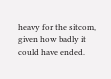heavy for the sitcom, given how badly it could have ended.